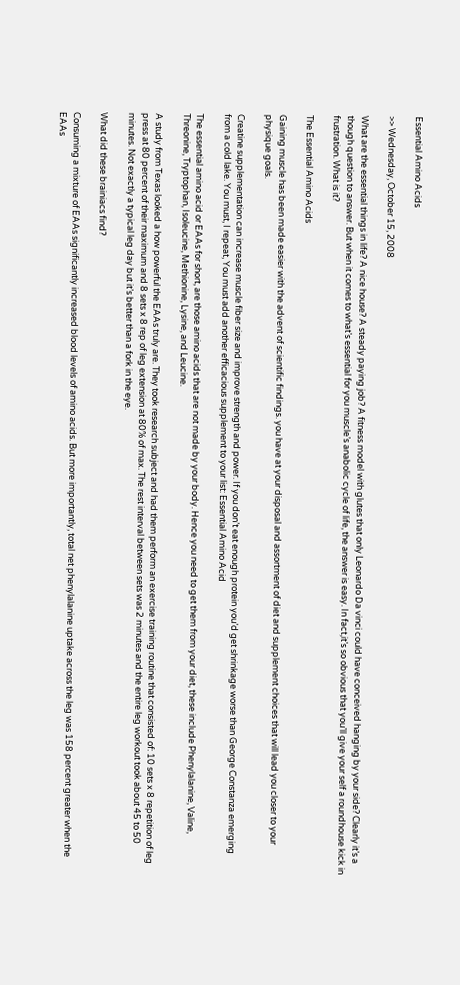Essential Amino Acids

>> Wednesday, October 15, 2008

What are the essential things in life? A nice house? A steady paying job? A fitness model with glutes that only Leonardo Da vinci could have conceived hanging by your side? Clearly it’s a though question to answer. But when it comes to what’s essential for you muscle’s anabolic cycle of life, the answer is easy. In fact,it’s so obvious that you’ll give your self a roundhouse kick in frustration. What is it?

The Essential Amino Acids

Gaining muscle has been made easier with the advent of scientific findings. you have at your disposal and assortment of diet and supplement choices that will lead you closer to your physique goals.

Creatine supplementation can increase muscle fiber size and improve strength and power. If you don’t eat enough protein you’d get shrinkage worse than George Constanza emerging from a cold lake. You must, I repeat, You must add another efficacious supplement to your list: Essential Amino Acid

The essential amino acid or EAAs for short, are those amino acids that are not made by your body. Hence you need to get them from your diet, these include Phenylalanine, Valine, Threonine, Tryptophan, Isoleucine, Methionine, Lysine, and Leucine.

A study from Texas looked a how powerful the EAAs truly are. They took research subject and had them perform an exercise training routine that consisted of: 10 sets x 8 repetition of leg press at 80 percent of their maximum and 8 sets x 8 rep of leg extension at 80% of max. The rest interval between sets was 2 minutes and the entire leg workout took about 45 to 50 minutes. Not exactly a typical leg day but it’s better than a fork in the eye.

What did these brainiacs find?

Consuming a mixture of EAAs significantly increased blood levels of amino acids. But more importantly, total net phenylalanine uptake across the leg was 158 percent greater when the EAAs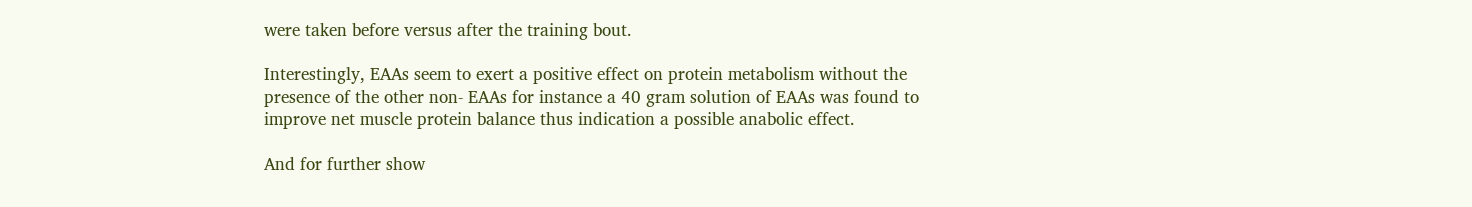were taken before versus after the training bout.

Interestingly, EAAs seem to exert a positive effect on protein metabolism without the presence of the other non- EAAs for instance a 40 gram solution of EAAs was found to improve net muscle protein balance thus indication a possible anabolic effect.

And for further show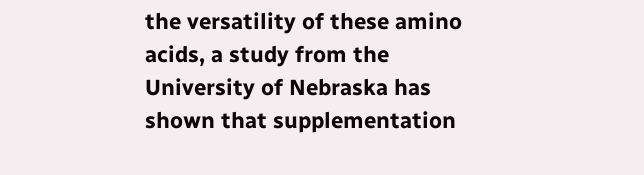the versatility of these amino acids, a study from the University of Nebraska has shown that supplementation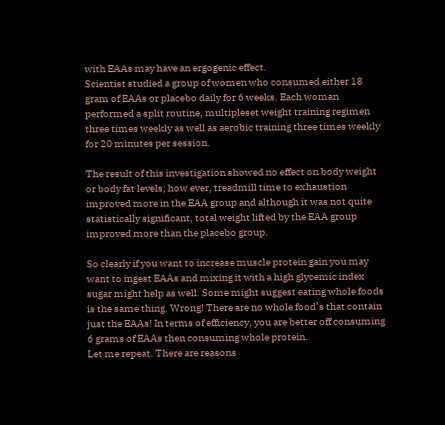with EAAs may have an ergogenic effect.
Scientist studied a group of women who consumed either 18 gram of EAAs or placebo daily for 6 weeks. Each woman performed a split routine, multipleset weight training regimen three times weekly as well as aerobic training three times weekly for 20 minutes per session.

The result of this investigation showed no effect on body weight or body fat levels; how ever, treadmill time to exhaustion improved more in the EAA group and although it was not quite statistically significant, total weight lifted by the EAA group improved more than the placebo group.

So clearly if you want to increase muscle protein gain you may want to ingest EAAs and mixing it with a high glycemic index sugar might help as well. Some might suggest eating whole foods is the same thing. Wrong! There are no whole food’s that contain just the EAAs! In terms of efficiency, you are better off consuming 6 grams of EAAs then consuming whole protein.
Let me repeat. There are reasons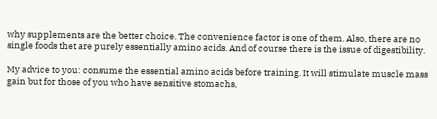why supplements are the better choice. The convenience factor is one of them. Also, there are no single foods thet are purely essentially amino acids. And of course there is the issue of digestibility.

My advice to you: consume the essential amino acids before training. It will stimulate muscle mass gain but for those of you who have sensitive stomachs,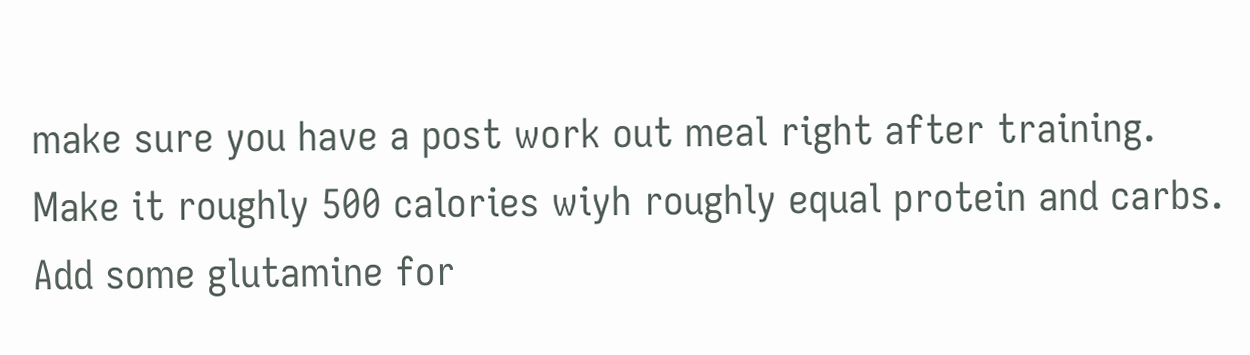make sure you have a post work out meal right after training. Make it roughly 500 calories wiyh roughly equal protein and carbs. Add some glutamine for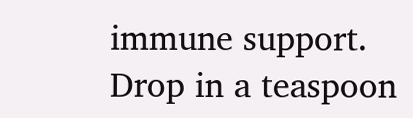immune support. Drop in a teaspoon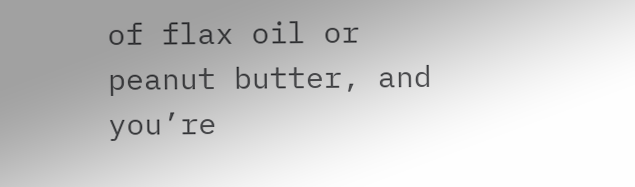of flax oil or peanut butter, and you’re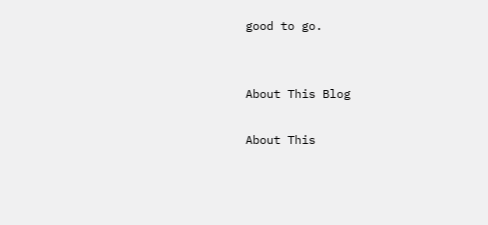good to go.


About This Blog

About This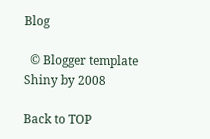Blog

  © Blogger template Shiny by 2008

Back to TOP